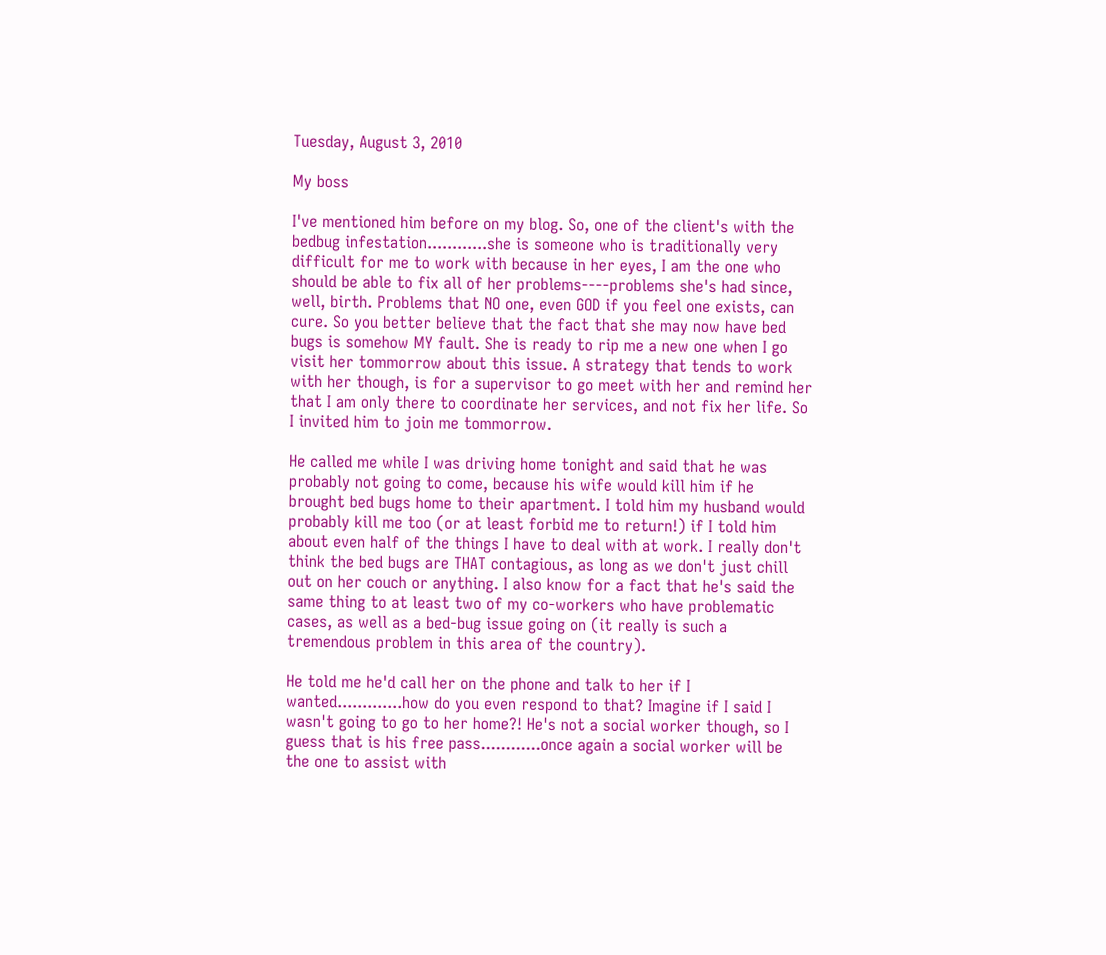Tuesday, August 3, 2010

My boss

I've mentioned him before on my blog. So, one of the client's with the bedbug infestation............she is someone who is traditionally very difficult for me to work with because in her eyes, I am the one who should be able to fix all of her problems----problems she's had since, well, birth. Problems that NO one, even GOD if you feel one exists, can cure. So you better believe that the fact that she may now have bed bugs is somehow MY fault. She is ready to rip me a new one when I go visit her tommorrow about this issue. A strategy that tends to work with her though, is for a supervisor to go meet with her and remind her that I am only there to coordinate her services, and not fix her life. So I invited him to join me tommorrow.

He called me while I was driving home tonight and said that he was probably not going to come, because his wife would kill him if he brought bed bugs home to their apartment. I told him my husband would probably kill me too (or at least forbid me to return!) if I told him about even half of the things I have to deal with at work. I really don't think the bed bugs are THAT contagious, as long as we don't just chill out on her couch or anything. I also know for a fact that he's said the same thing to at least two of my co-workers who have problematic cases, as well as a bed-bug issue going on (it really is such a tremendous problem in this area of the country).

He told me he'd call her on the phone and talk to her if I wanted.............how do you even respond to that? Imagine if I said I wasn't going to go to her home?! He's not a social worker though, so I guess that is his free pass............once again a social worker will be the one to assist with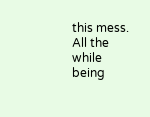this mess. All the while being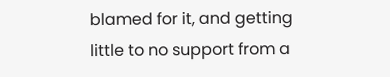blamed for it, and getting little to no support from a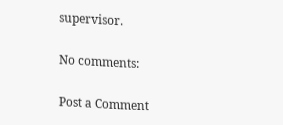supervisor.

No comments:

Post a Comment